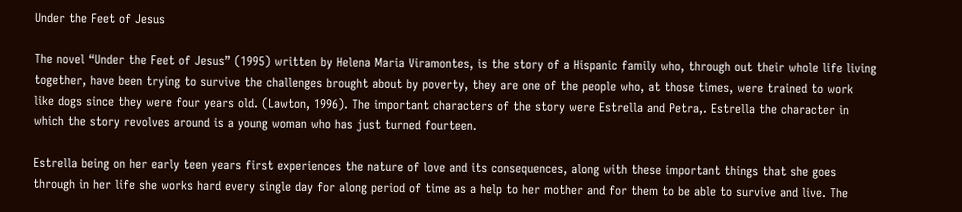Under the Feet of Jesus

The novel “Under the Feet of Jesus” (1995) written by Helena Maria Viramontes, is the story of a Hispanic family who, through out their whole life living together, have been trying to survive the challenges brought about by poverty, they are one of the people who, at those times, were trained to work like dogs since they were four years old. (Lawton, 1996). The important characters of the story were Estrella and Petra,. Estrella the character in which the story revolves around is a young woman who has just turned fourteen.

Estrella being on her early teen years first experiences the nature of love and its consequences, along with these important things that she goes through in her life she works hard every single day for along period of time as a help to her mother and for them to be able to survive and live. The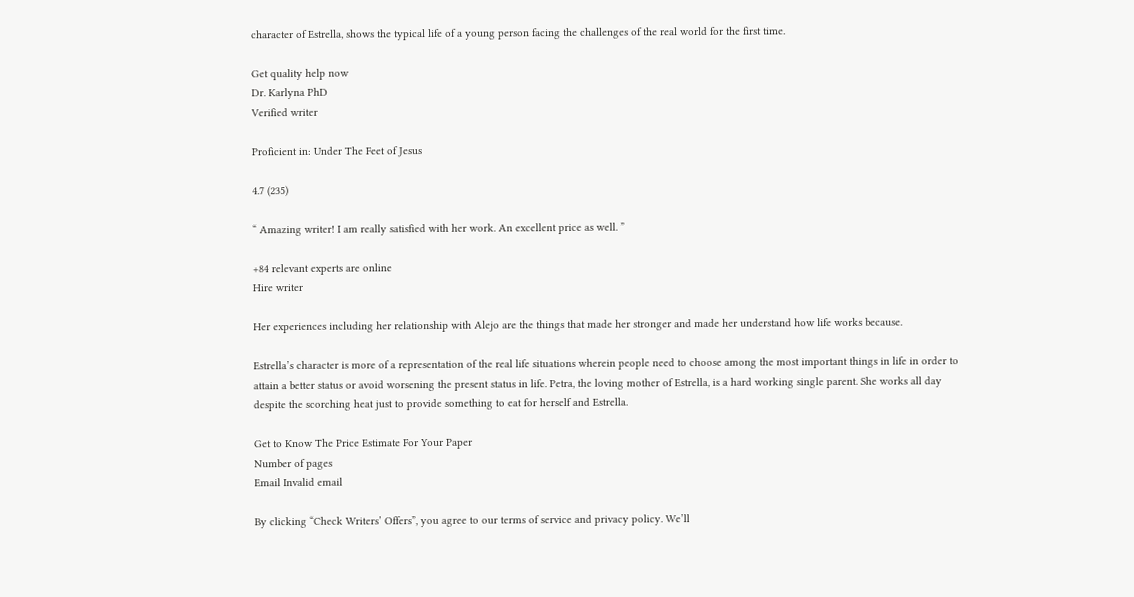character of Estrella, shows the typical life of a young person facing the challenges of the real world for the first time.

Get quality help now
Dr. Karlyna PhD
Verified writer

Proficient in: Under The Feet of Jesus

4.7 (235)

“ Amazing writer! I am really satisfied with her work. An excellent price as well. ”

+84 relevant experts are online
Hire writer

Her experiences including her relationship with Alejo are the things that made her stronger and made her understand how life works because.

Estrella’s character is more of a representation of the real life situations wherein people need to choose among the most important things in life in order to attain a better status or avoid worsening the present status in life. Petra, the loving mother of Estrella, is a hard working single parent. She works all day despite the scorching heat just to provide something to eat for herself and Estrella.

Get to Know The Price Estimate For Your Paper
Number of pages
Email Invalid email

By clicking “Check Writers’ Offers”, you agree to our terms of service and privacy policy. We’ll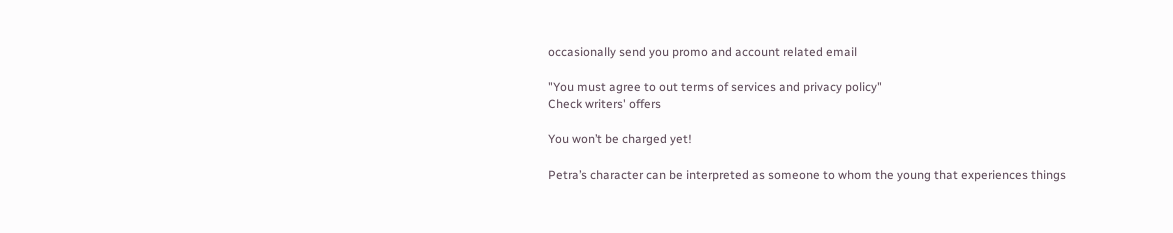occasionally send you promo and account related email

"You must agree to out terms of services and privacy policy"
Check writers' offers

You won’t be charged yet!

Petra’s character can be interpreted as someone to whom the young that experiences things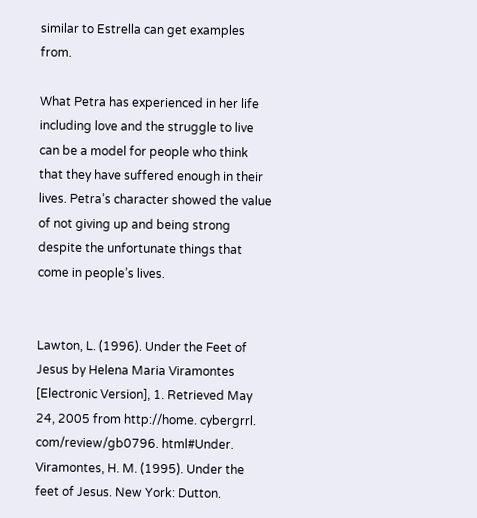similar to Estrella can get examples from.

What Petra has experienced in her life including love and the struggle to live can be a model for people who think that they have suffered enough in their lives. Petra’s character showed the value of not giving up and being strong despite the unfortunate things that come in people’s lives.


Lawton, L. (1996). Under the Feet of Jesus by Helena Maria Viramontes [Electronic Version], 1. Retrieved May 24, 2005 from http://home. cybergrrl. com/review/gb0796. html#Under. Viramontes, H. M. (1995). Under the feet of Jesus. New York: Dutton.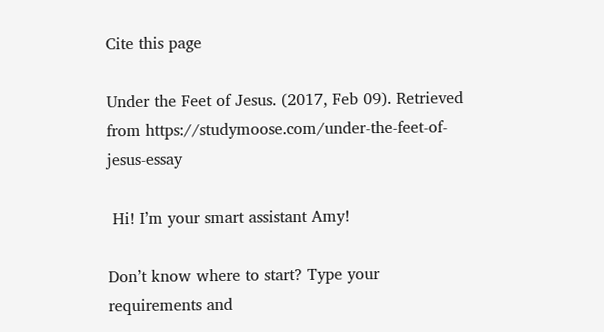Cite this page

Under the Feet of Jesus. (2017, Feb 09). Retrieved from https://studymoose.com/under-the-feet-of-jesus-essay

 Hi! I’m your smart assistant Amy!

Don’t know where to start? Type your requirements and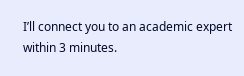I’ll connect you to an academic expert within 3 minutes.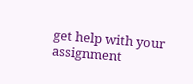get help with your assignment